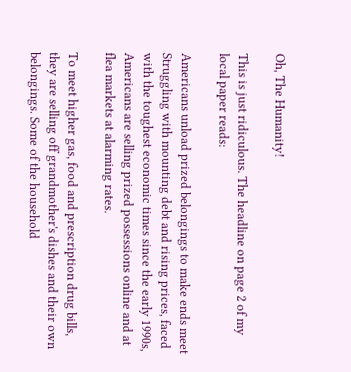Oh, The Humanity!

This is just ridiculous. The headline on page 2 of my local paper reads:

Americans unload prized belongings to make ends meet
Struggling with mounting debt and rising prices, faced with the toughest economic times since the early 1990s, Americans are selling prized possessions online and at flea markets at alarming rates.

To meet higher gas, food and prescription drug bills, they are selling off grandmother's dishes and their own belongings. Some of the household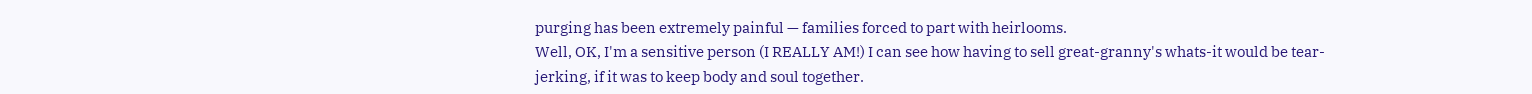purging has been extremely painful — families forced to part with heirlooms.
Well, OK, I'm a sensitive person (I REALLY AM!) I can see how having to sell great-granny's whats-it would be tear-jerking, if it was to keep body and soul together.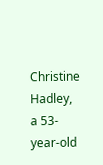Christine Hadley, a 53-year-old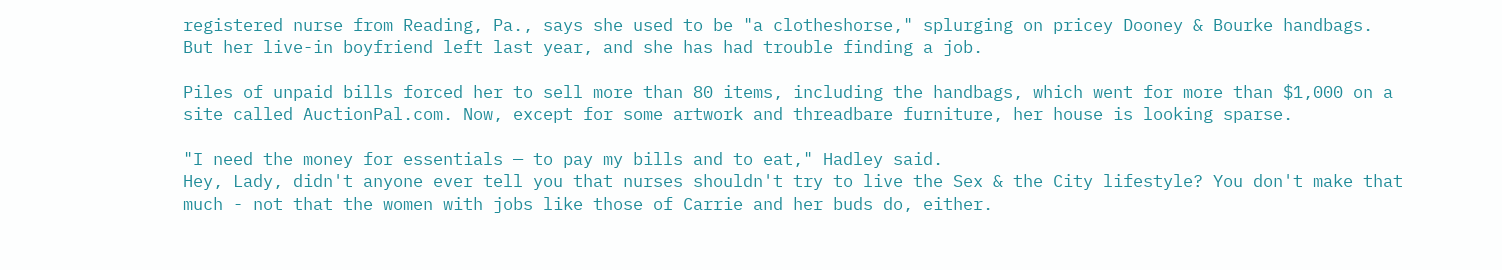registered nurse from Reading, Pa., says she used to be "a clotheshorse," splurging on pricey Dooney & Bourke handbags. But her live-in boyfriend left last year, and she has had trouble finding a job.

Piles of unpaid bills forced her to sell more than 80 items, including the handbags, which went for more than $1,000 on a site called AuctionPal.com. Now, except for some artwork and threadbare furniture, her house is looking sparse.

"I need the money for essentials — to pay my bills and to eat," Hadley said.
Hey, Lady, didn't anyone ever tell you that nurses shouldn't try to live the Sex & the City lifestyle? You don't make that much - not that the women with jobs like those of Carrie and her buds do, either.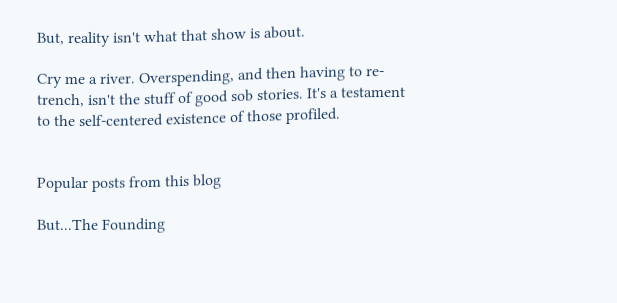But, reality isn't what that show is about.

Cry me a river. Overspending, and then having to re-trench, isn't the stuff of good sob stories. It's a testament to the self-centered existence of those profiled.


Popular posts from this blog

But...The Founding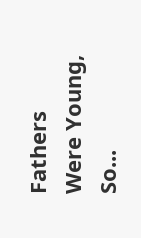Fathers Were Young, So...